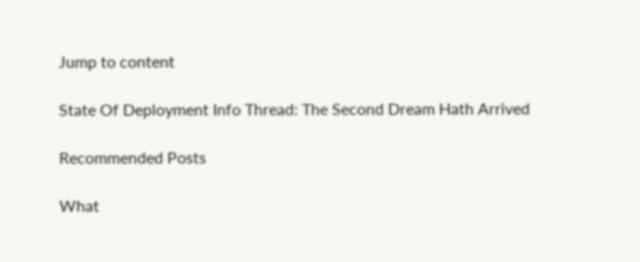Jump to content

State Of Deployment Info Thread: The Second Dream Hath Arrived

Recommended Posts

What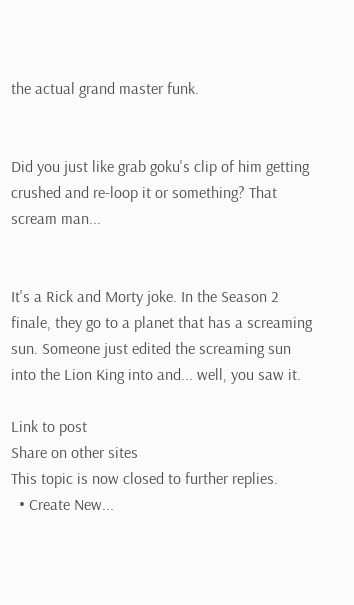the actual grand master funk.


Did you just like grab goku's clip of him getting crushed and re-loop it or something? That scream man...


It's a Rick and Morty joke. In the Season 2 finale, they go to a planet that has a screaming sun. Someone just edited the screaming sun into the Lion King into and... well, you saw it.

Link to post
Share on other sites
This topic is now closed to further replies.
  • Create New...